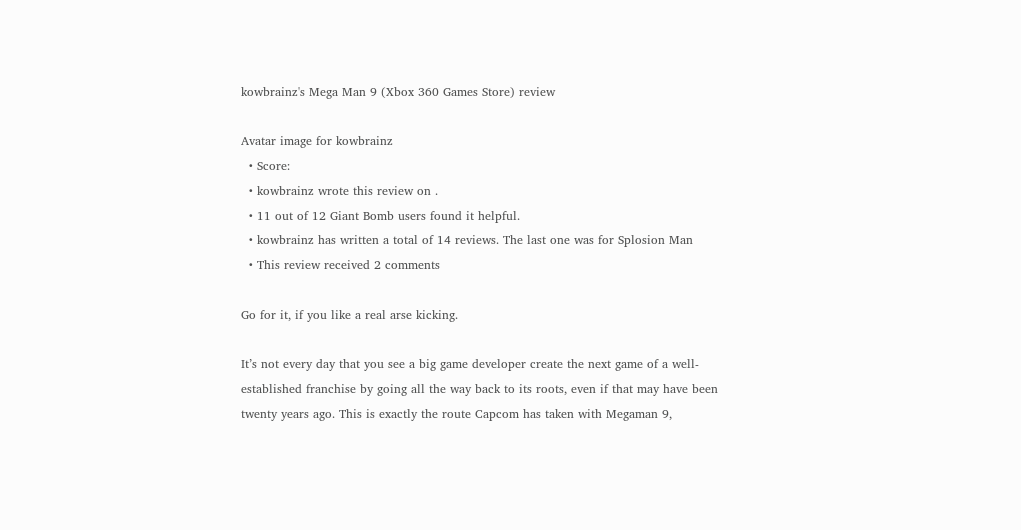kowbrainz's Mega Man 9 (Xbox 360 Games Store) review

Avatar image for kowbrainz
  • Score:
  • kowbrainz wrote this review on .
  • 11 out of 12 Giant Bomb users found it helpful.
  • kowbrainz has written a total of 14 reviews. The last one was for Splosion Man
  • This review received 2 comments

Go for it, if you like a real arse kicking.

It’s not every day that you see a big game developer create the next game of a well-established franchise by going all the way back to its roots, even if that may have been twenty years ago. This is exactly the route Capcom has taken with Megaman 9,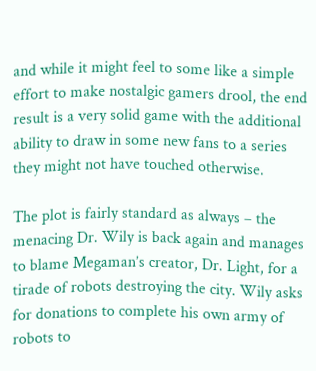and while it might feel to some like a simple effort to make nostalgic gamers drool, the end result is a very solid game with the additional ability to draw in some new fans to a series they might not have touched otherwise.

The plot is fairly standard as always – the menacing Dr. Wily is back again and manages to blame Megaman’s creator, Dr. Light, for a tirade of robots destroying the city. Wily asks for donations to complete his own army of robots to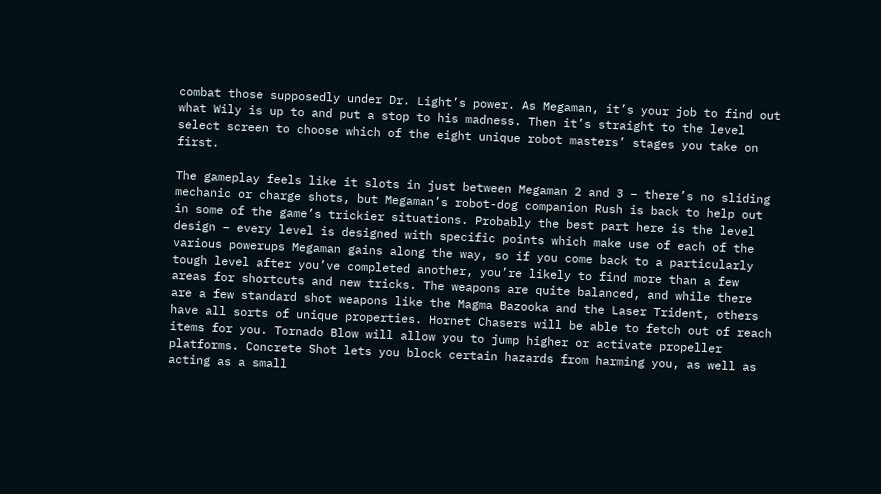combat those supposedly under Dr. Light’s power. As Megaman, it’s your job to find out what Wily is up to and put a stop to his madness. Then it’s straight to the level select screen to choose which of the eight unique robot masters’ stages you take on first.

The gameplay feels like it slots in just between Megaman 2 and 3 – there’s no sliding mechanic or charge shots, but Megaman’s robot-dog companion Rush is back to help out in some of the game’s trickier situations. Probably the best part here is the level design – every level is designed with specific points which make use of each of the various powerups Megaman gains along the way, so if you come back to a particularly tough level after you’ve completed another, you’re likely to find more than a few areas for shortcuts and new tricks. The weapons are quite balanced, and while there are a few standard shot weapons like the Magma Bazooka and the Laser Trident, others have all sorts of unique properties. Hornet Chasers will be able to fetch out of reach items for you. Tornado Blow will allow you to jump higher or activate propeller platforms. Concrete Shot lets you block certain hazards from harming you, as well as acting as a small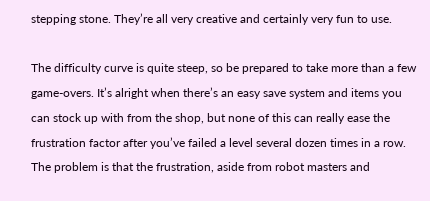stepping stone. They’re all very creative and certainly very fun to use.

The difficulty curve is quite steep, so be prepared to take more than a few game-overs. It’s alright when there’s an easy save system and items you can stock up with from the shop, but none of this can really ease the frustration factor after you’ve failed a level several dozen times in a row. The problem is that the frustration, aside from robot masters and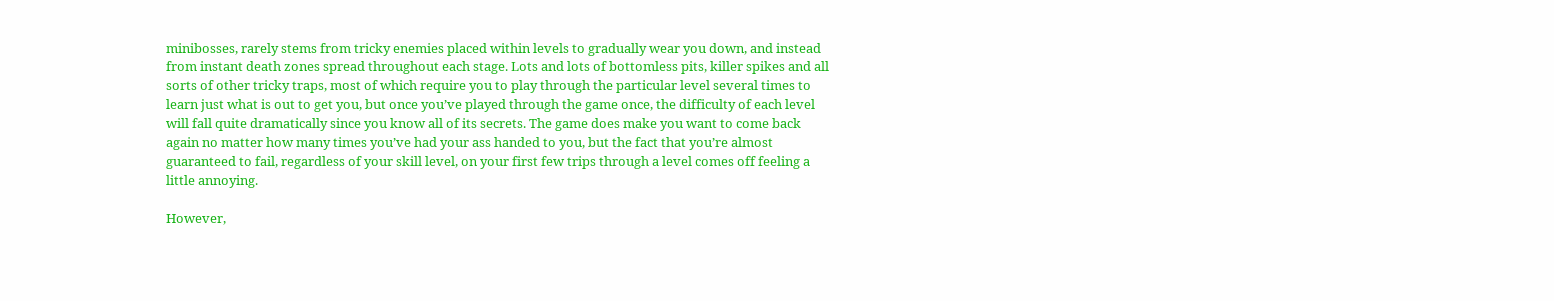minibosses, rarely stems from tricky enemies placed within levels to gradually wear you down, and instead from instant death zones spread throughout each stage. Lots and lots of bottomless pits, killer spikes and all sorts of other tricky traps, most of which require you to play through the particular level several times to learn just what is out to get you, but once you’ve played through the game once, the difficulty of each level will fall quite dramatically since you know all of its secrets. The game does make you want to come back again no matter how many times you’ve had your ass handed to you, but the fact that you’re almost guaranteed to fail, regardless of your skill level, on your first few trips through a level comes off feeling a little annoying.

However,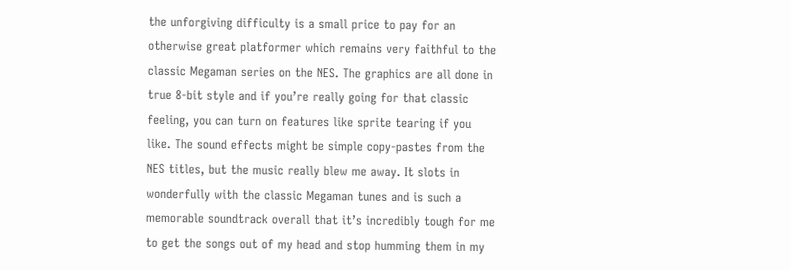the unforgiving difficulty is a small price to pay for an otherwise great platformer which remains very faithful to the classic Megaman series on the NES. The graphics are all done in true 8-bit style and if you’re really going for that classic feeling, you can turn on features like sprite tearing if you like. The sound effects might be simple copy-pastes from the NES titles, but the music really blew me away. It slots in wonderfully with the classic Megaman tunes and is such a memorable soundtrack overall that it’s incredibly tough for me to get the songs out of my head and stop humming them in my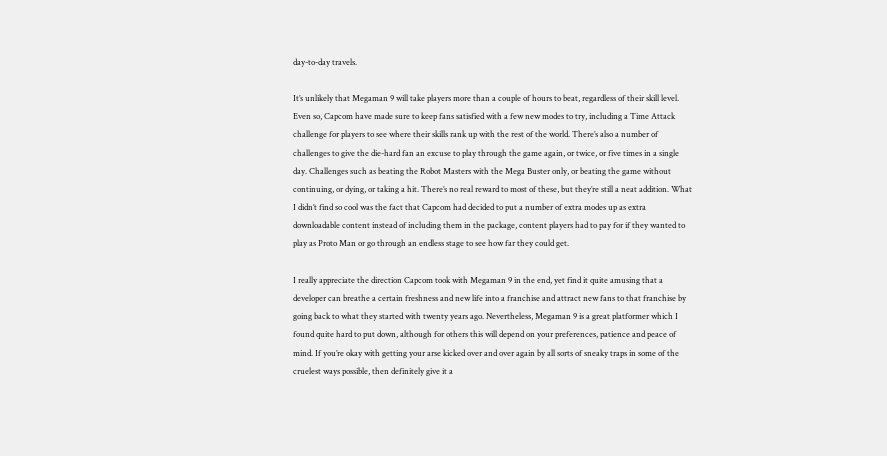day-to-day travels.

It’s unlikely that Megaman 9 will take players more than a couple of hours to beat, regardless of their skill level. Even so, Capcom have made sure to keep fans satisfied with a few new modes to try, including a Time Attack challenge for players to see where their skills rank up with the rest of the world. There’s also a number of challenges to give the die-hard fan an excuse to play through the game again, or twice, or five times in a single day. Challenges such as beating the Robot Masters with the Mega Buster only, or beating the game without continuing, or dying, or taking a hit. There’s no real reward to most of these, but they’re still a neat addition. What I didn’t find so cool was the fact that Capcom had decided to put a number of extra modes up as extra downloadable content instead of including them in the package, content players had to pay for if they wanted to play as Proto Man or go through an endless stage to see how far they could get.

I really appreciate the direction Capcom took with Megaman 9 in the end, yet find it quite amusing that a developer can breathe a certain freshness and new life into a franchise and attract new fans to that franchise by going back to what they started with twenty years ago. Nevertheless, Megaman 9 is a great platformer which I found quite hard to put down, although for others this will depend on your preferences, patience and peace of mind. If you’re okay with getting your arse kicked over and over again by all sorts of sneaky traps in some of the cruelest ways possible, then definitely give it a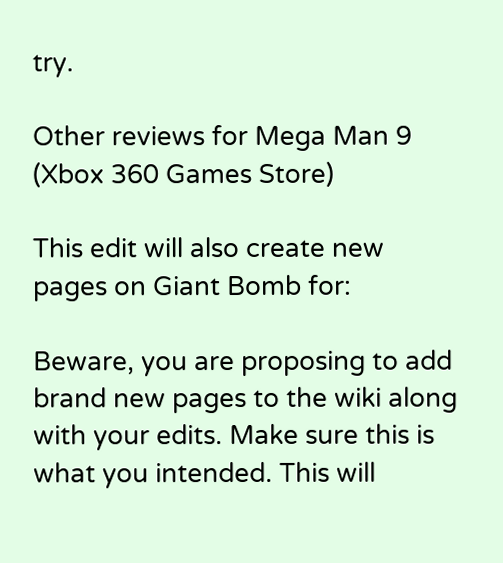try.

Other reviews for Mega Man 9 (Xbox 360 Games Store)

This edit will also create new pages on Giant Bomb for:

Beware, you are proposing to add brand new pages to the wiki along with your edits. Make sure this is what you intended. This will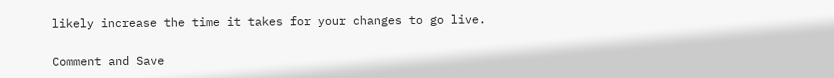likely increase the time it takes for your changes to go live.

Comment and Save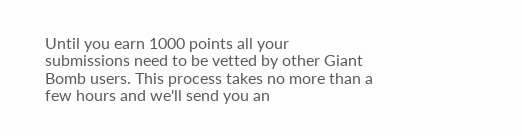Until you earn 1000 points all your submissions need to be vetted by other Giant Bomb users. This process takes no more than a few hours and we'll send you an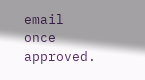email once approved.